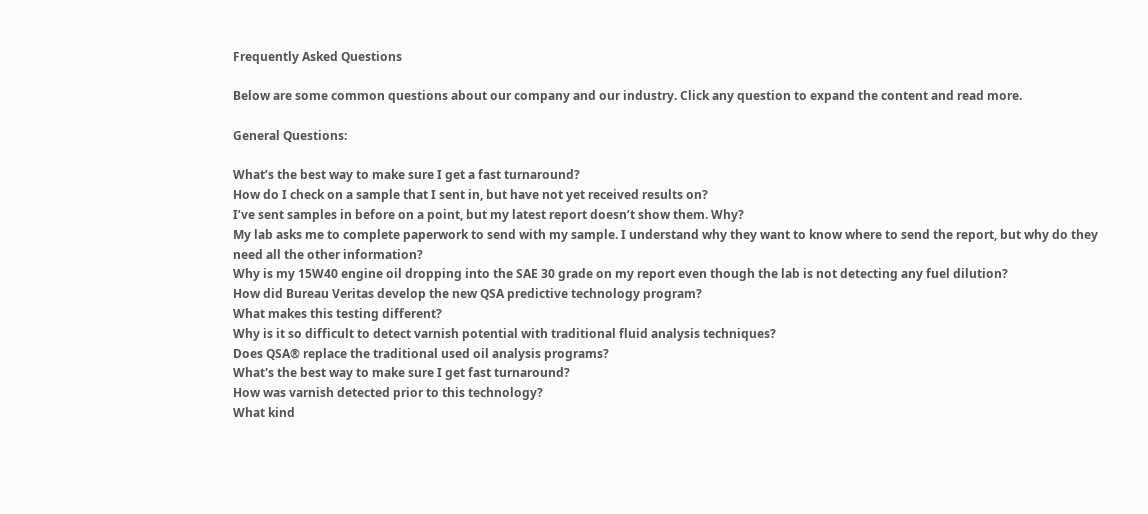Frequently Asked Questions

Below are some common questions about our company and our industry. Click any question to expand the content and read more.

General Questions:

What’s the best way to make sure I get a fast turnaround?
How do I check on a sample that I sent in, but have not yet received results on?
I’ve sent samples in before on a point, but my latest report doesn’t show them. Why?
My lab asks me to complete paperwork to send with my sample. I understand why they want to know where to send the report, but why do they need all the other information?
Why is my 15W40 engine oil dropping into the SAE 30 grade on my report even though the lab is not detecting any fuel dilution?
How did Bureau Veritas develop the new QSA predictive technology program?
What makes this testing different?
Why is it so difficult to detect varnish potential with traditional fluid analysis techniques?
Does QSA® replace the traditional used oil analysis programs?
What's the best way to make sure I get fast turnaround?
How was varnish detected prior to this technology?
What kind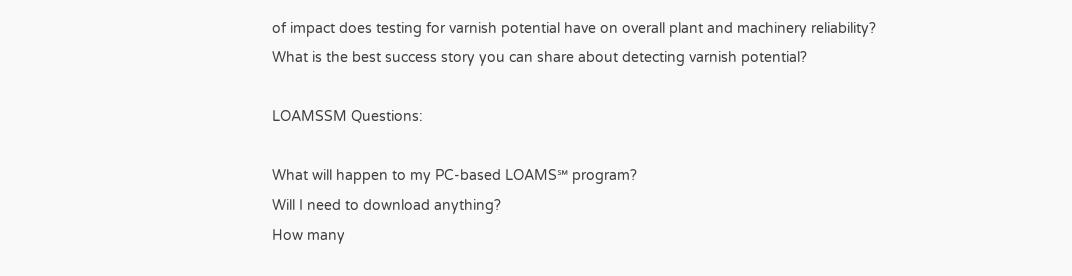of impact does testing for varnish potential have on overall plant and machinery reliability?
What is the best success story you can share about detecting varnish potential?

LOAMSSM Questions:

What will happen to my PC-based LOAMS℠ program?
Will I need to download anything?
How many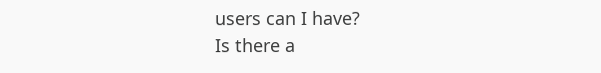users can I have?
Is there a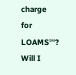charge for LOAMS℠?
Will I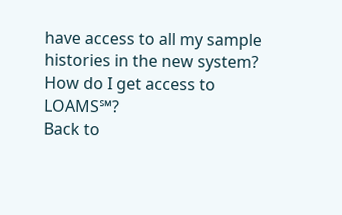have access to all my sample histories in the new system?
How do I get access to LOAMS℠?
Back to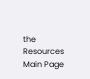the Resources Main Page